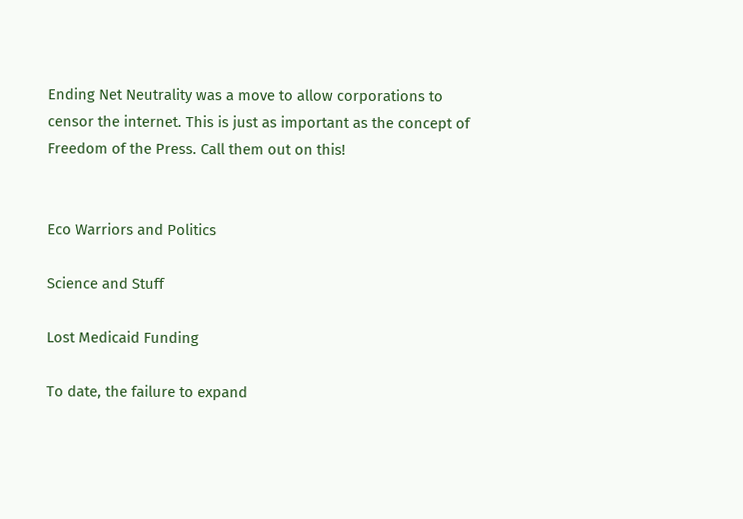Ending Net Neutrality was a move to allow corporations to censor the internet. This is just as important as the concept of Freedom of the Press. Call them out on this!


Eco Warriors and Politics

Science and Stuff

Lost Medicaid Funding

To date, the failure to expand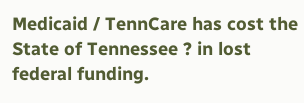Medicaid / TennCare has cost the State of Tennessee ? in lost federal funding.